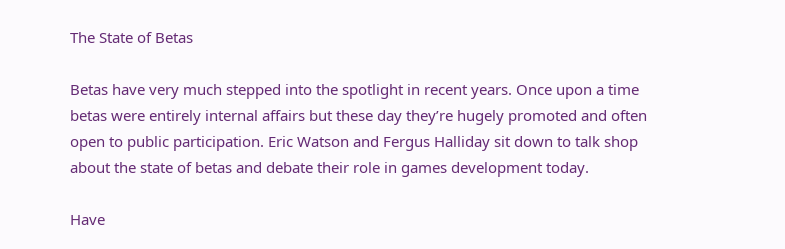The State of Betas

Betas have very much stepped into the spotlight in recent years. Once upon a time betas were entirely internal affairs but these day they’re hugely promoted and often open to public participation. Eric Watson and Fergus Halliday sit down to talk shop about the state of betas and debate their role in games development today.

Have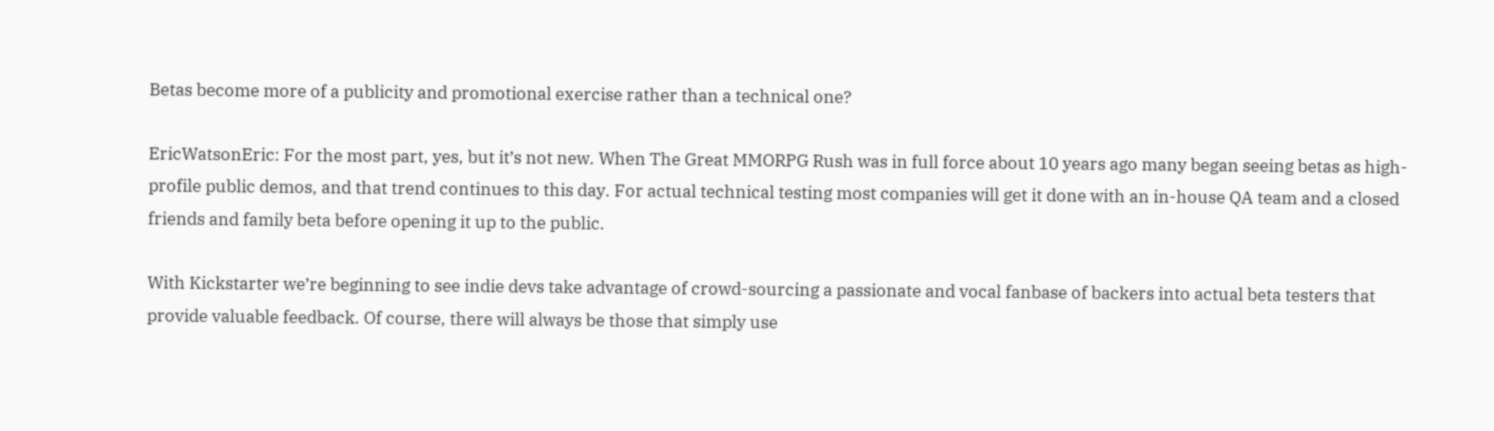Betas become more of a publicity and promotional exercise rather than a technical one?

EricWatsonEric: For the most part, yes, but it’s not new. When The Great MMORPG Rush was in full force about 10 years ago many began seeing betas as high-profile public demos, and that trend continues to this day. For actual technical testing most companies will get it done with an in-house QA team and a closed friends and family beta before opening it up to the public.

With Kickstarter we’re beginning to see indie devs take advantage of crowd-sourcing a passionate and vocal fanbase of backers into actual beta testers that provide valuable feedback. Of course, there will always be those that simply use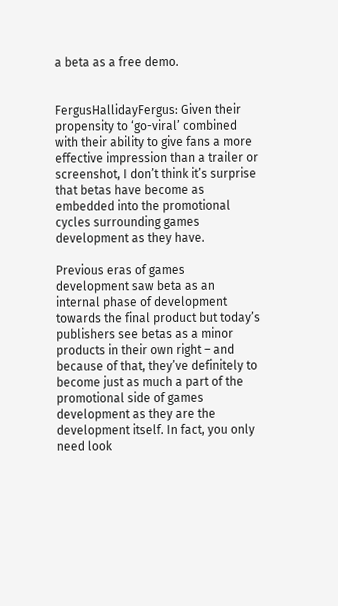a beta as a free demo.


FergusHallidayFergus: Given their propensity to ‘go-viral’ combined with their ability to give fans a more effective impression than a trailer or screenshot, I don’t think it’s surprise that betas have become as embedded into the promotional cycles surrounding games development as they have.

Previous eras of games development saw beta as an internal phase of development towards the final product but today’s publishers see betas as a minor products in their own right – and because of that, they’ve definitely to become just as much a part of the promotional side of games development as they are the development itself. In fact, you only need look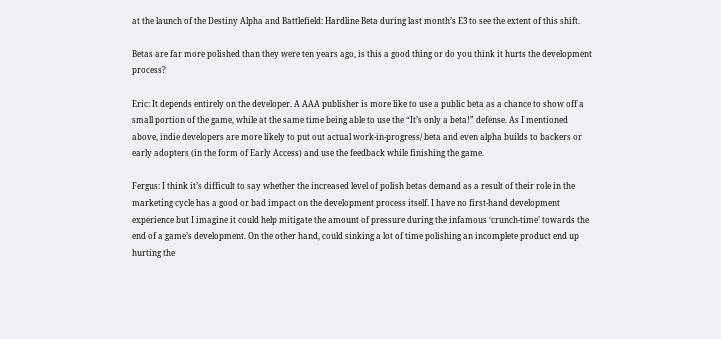at the launch of the Destiny Alpha and Battlefield: Hardline Beta during last month’s E3 to see the extent of this shift.

Betas are far more polished than they were ten years ago, is this a good thing or do you think it hurts the development process?

Eric: It depends entirely on the developer. A AAA publisher is more like to use a public beta as a chance to show off a small portion of the game, while at the same time being able to use the “It’s only a beta!” defense. As I mentioned above, indie developers are more likely to put out actual work-in-progress/ beta and even alpha builds to backers or early adopters (in the form of Early Access) and use the feedback while finishing the game.

Fergus: I think it’s difficult to say whether the increased level of polish betas demand as a result of their role in the marketing cycle has a good or bad impact on the development process itself. I have no first-hand development experience but I imagine it could help mitigate the amount of pressure during the infamous ‘crunch-time’ towards the end of a game’s development. On the other hand, could sinking a lot of time polishing an incomplete product end up hurting the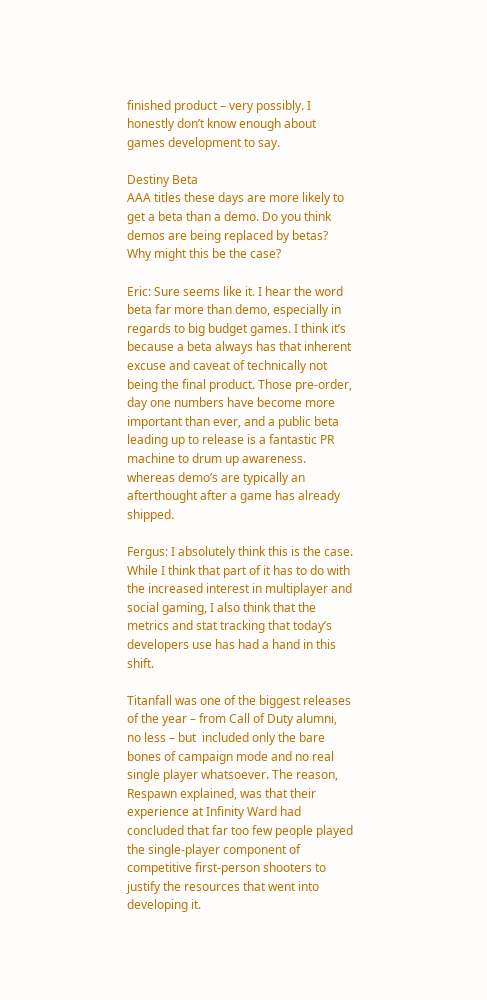finished product – very possibly. I honestly don’t know enough about games development to say.

Destiny Beta
AAA titles these days are more likely to get a beta than a demo. Do you think demos are being replaced by betas? Why might this be the case?

Eric: Sure seems like it. I hear the word beta far more than demo, especially in regards to big budget games. I think it’s because a beta always has that inherent excuse and caveat of technically not being the final product. Those pre-order, day one numbers have become more important than ever, and a public beta leading up to release is a fantastic PR machine to drum up awareness. whereas demo’s are typically an afterthought after a game has already shipped.

Fergus: I absolutely think this is the case. While I think that part of it has to do with the increased interest in multiplayer and social gaming, I also think that the metrics and stat tracking that today’s developers use has had a hand in this shift.

Titanfall was one of the biggest releases of the year – from Call of Duty alumni, no less – but  included only the bare bones of campaign mode and no real single player whatsoever. The reason, Respawn explained, was that their experience at Infinity Ward had concluded that far too few people played the single-player component of competitive first-person shooters to justify the resources that went into developing it.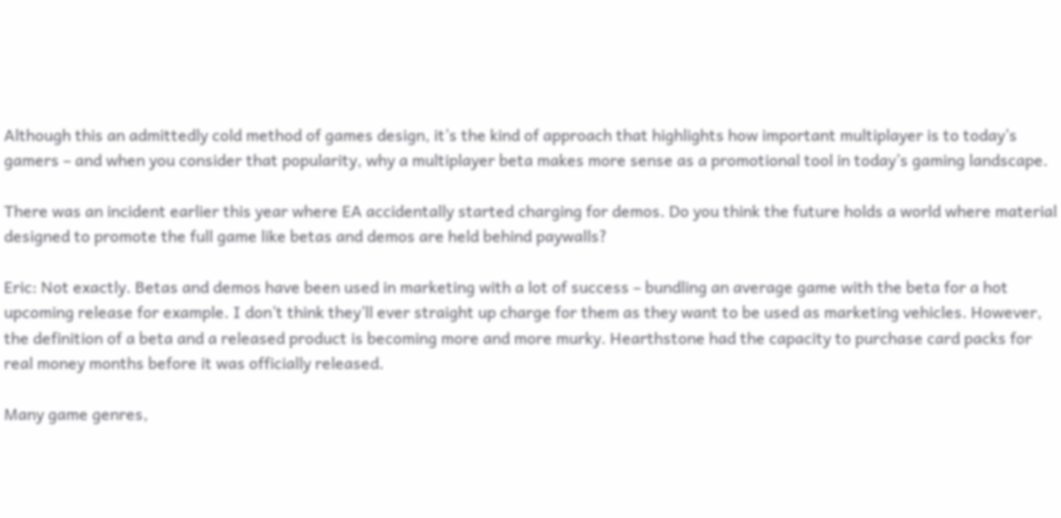Although this an admittedly cold method of games design, it’s the kind of approach that highlights how important multiplayer is to today’s gamers – and when you consider that popularity, why a multiplayer beta makes more sense as a promotional tool in today’s gaming landscape.

There was an incident earlier this year where EA accidentally started charging for demos. Do you think the future holds a world where material designed to promote the full game like betas and demos are held behind paywalls?

Eric: Not exactly. Betas and demos have been used in marketing with a lot of success – bundling an average game with the beta for a hot upcoming release for example. I don’t think they’ll ever straight up charge for them as they want to be used as marketing vehicles. However, the definition of a beta and a released product is becoming more and more murky. Hearthstone had the capacity to purchase card packs for real money months before it was officially released.

Many game genres,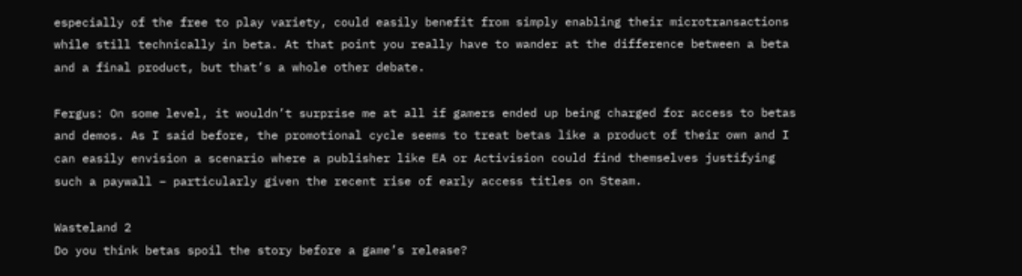especially of the free to play variety, could easily benefit from simply enabling their microtransactions while still technically in beta. At that point you really have to wander at the difference between a beta and a final product, but that’s a whole other debate.

Fergus: On some level, it wouldn’t surprise me at all if gamers ended up being charged for access to betas and demos. As I said before, the promotional cycle seems to treat betas like a product of their own and I can easily envision a scenario where a publisher like EA or Activision could find themselves justifying such a paywall – particularly given the recent rise of early access titles on Steam.

Wasteland 2
Do you think betas spoil the story before a game’s release?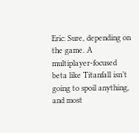Eric: Sure, depending on the game. A multiplayer-focused beta like Titanfall isn’t going to spoil anything, and most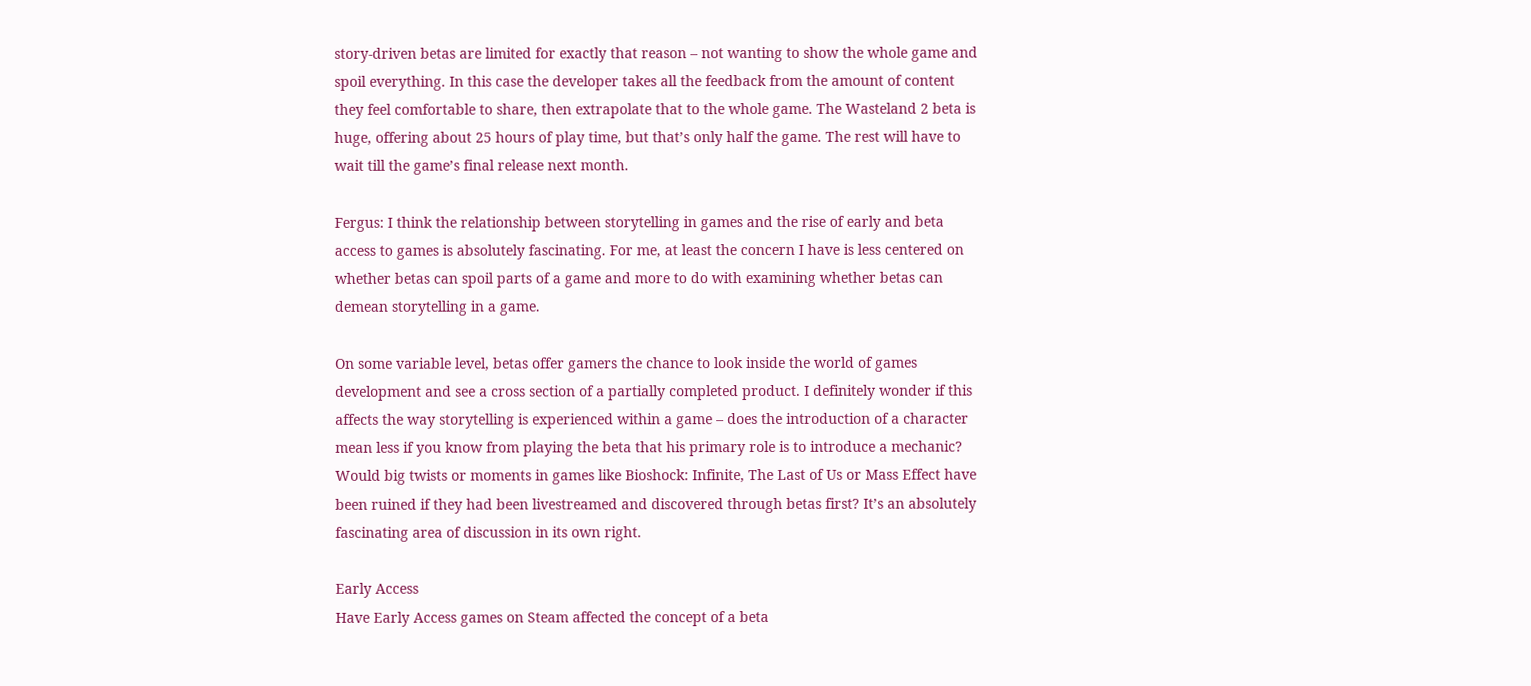story-driven betas are limited for exactly that reason – not wanting to show the whole game and spoil everything. In this case the developer takes all the feedback from the amount of content they feel comfortable to share, then extrapolate that to the whole game. The Wasteland 2 beta is huge, offering about 25 hours of play time, but that’s only half the game. The rest will have to wait till the game’s final release next month.

Fergus: I think the relationship between storytelling in games and the rise of early and beta access to games is absolutely fascinating. For me, at least the concern I have is less centered on whether betas can spoil parts of a game and more to do with examining whether betas can demean storytelling in a game.

On some variable level, betas offer gamers the chance to look inside the world of games development and see a cross section of a partially completed product. I definitely wonder if this affects the way storytelling is experienced within a game – does the introduction of a character mean less if you know from playing the beta that his primary role is to introduce a mechanic? Would big twists or moments in games like Bioshock: Infinite, The Last of Us or Mass Effect have been ruined if they had been livestreamed and discovered through betas first? It’s an absolutely fascinating area of discussion in its own right.

Early Access
Have Early Access games on Steam affected the concept of a beta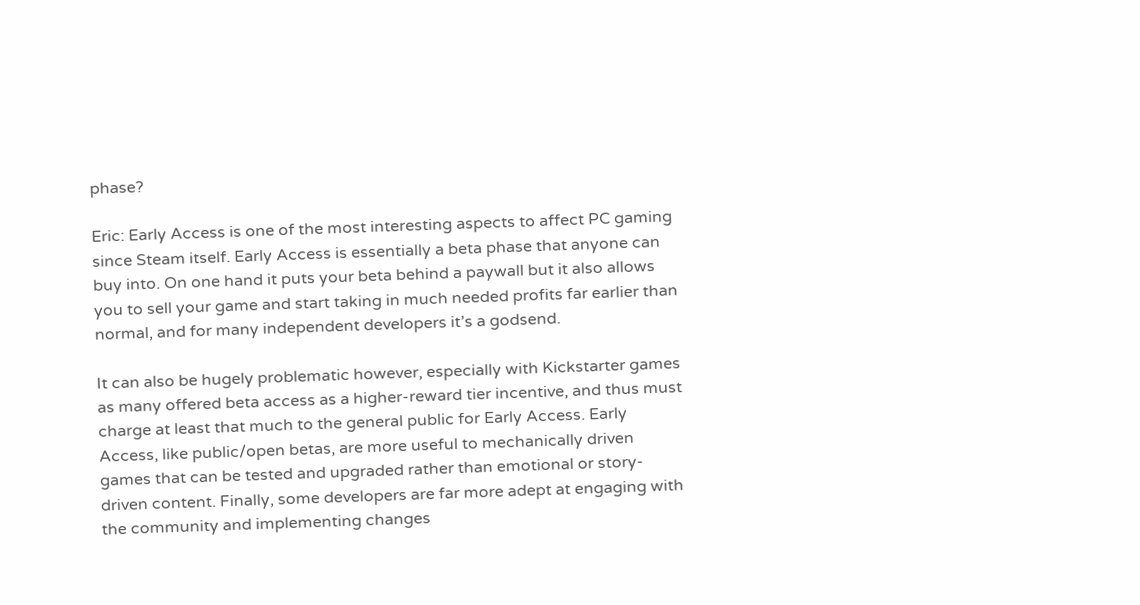phase?

Eric: Early Access is one of the most interesting aspects to affect PC gaming since Steam itself. Early Access is essentially a beta phase that anyone can buy into. On one hand it puts your beta behind a paywall but it also allows you to sell your game and start taking in much needed profits far earlier than normal, and for many independent developers it’s a godsend.

It can also be hugely problematic however, especially with Kickstarter games as many offered beta access as a higher-reward tier incentive, and thus must charge at least that much to the general public for Early Access. Early Access, like public/open betas, are more useful to mechanically driven games that can be tested and upgraded rather than emotional or story-driven content. Finally, some developers are far more adept at engaging with the community and implementing changes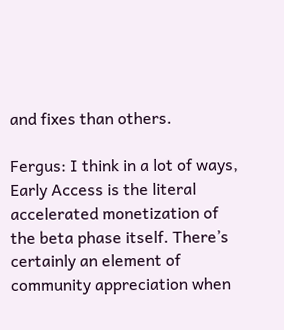and fixes than others.

Fergus: I think in a lot of ways, Early Access is the literal accelerated monetization of the beta phase itself. There’s certainly an element of community appreciation when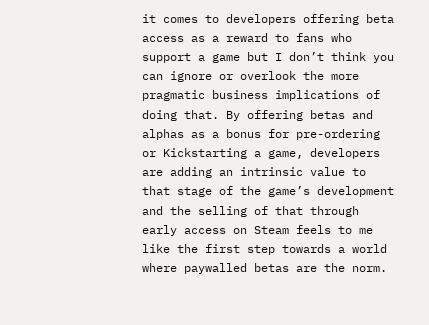it comes to developers offering beta access as a reward to fans who support a game but I don’t think you can ignore or overlook the more pragmatic business implications of doing that. By offering betas and alphas as a bonus for pre-ordering or Kickstarting a game, developers are adding an intrinsic value to that stage of the game’s development and the selling of that through early access on Steam feels to me like the first step towards a world where paywalled betas are the norm.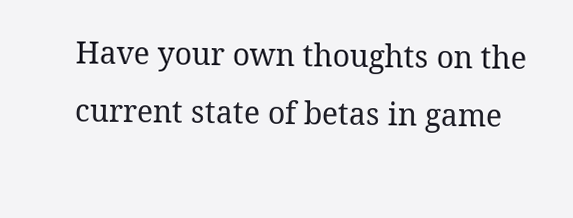Have your own thoughts on the current state of betas in game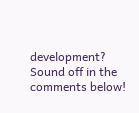development? Sound off in the comments below!